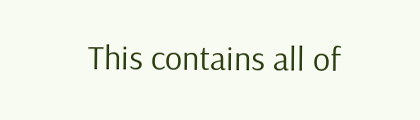This contains all of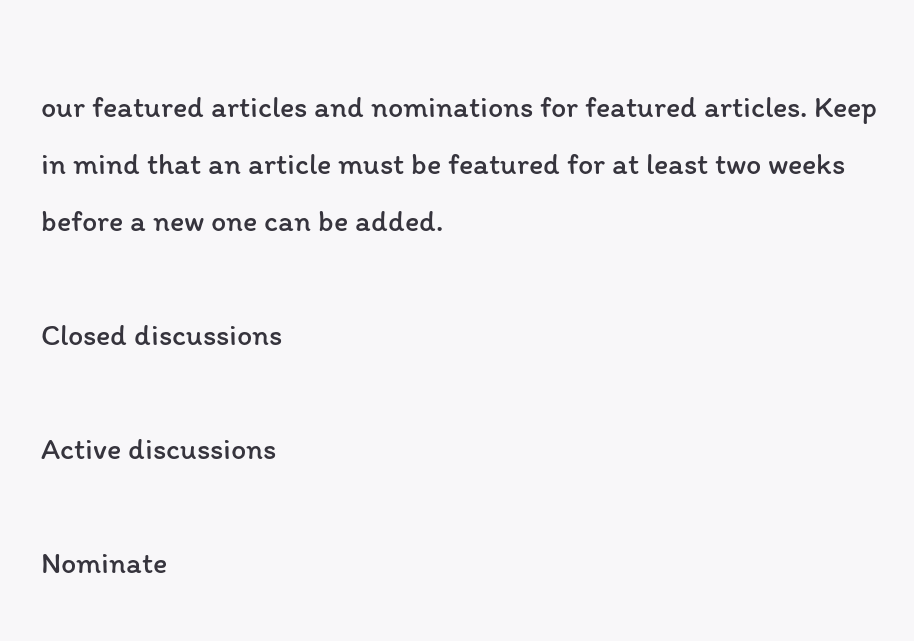our featured articles and nominations for featured articles. Keep in mind that an article must be featured for at least two weeks before a new one can be added.

Closed discussions

Active discussions

Nominate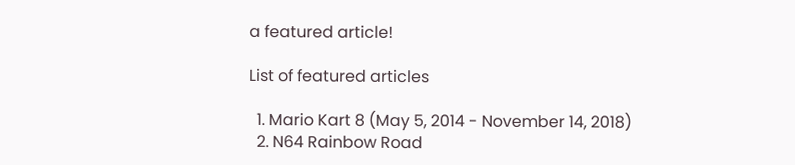a featured article!

List of featured articles

  1. Mario Kart 8 (May 5, 2014 - November 14, 2018)
  2. N64 Rainbow Road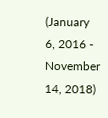(January 6, 2016 - November 14, 2018)